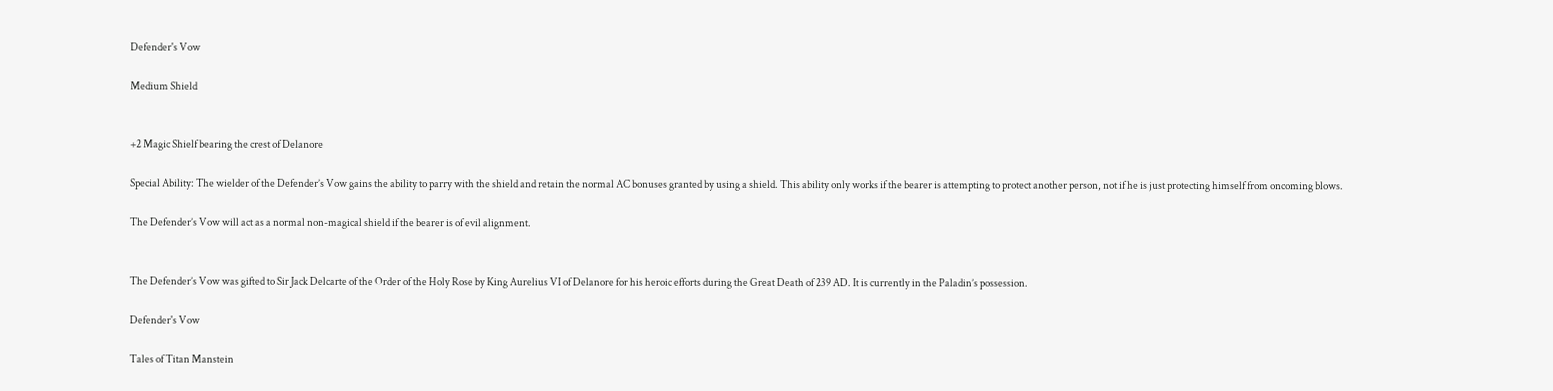Defender's Vow

Medium Shield


+2 Magic Shielf bearing the crest of Delanore

Special Ability: The wielder of the Defender’s Vow gains the ability to parry with the shield and retain the normal AC bonuses granted by using a shield. This ability only works if the bearer is attempting to protect another person, not if he is just protecting himself from oncoming blows.

The Defender’s Vow will act as a normal non-magical shield if the bearer is of evil alignment.


The Defender’s Vow was gifted to Sir Jack Delcarte of the Order of the Holy Rose by King Aurelius VI of Delanore for his heroic efforts during the Great Death of 239 AD. It is currently in the Paladin’s possession.

Defender's Vow

Tales of Titan Manstein